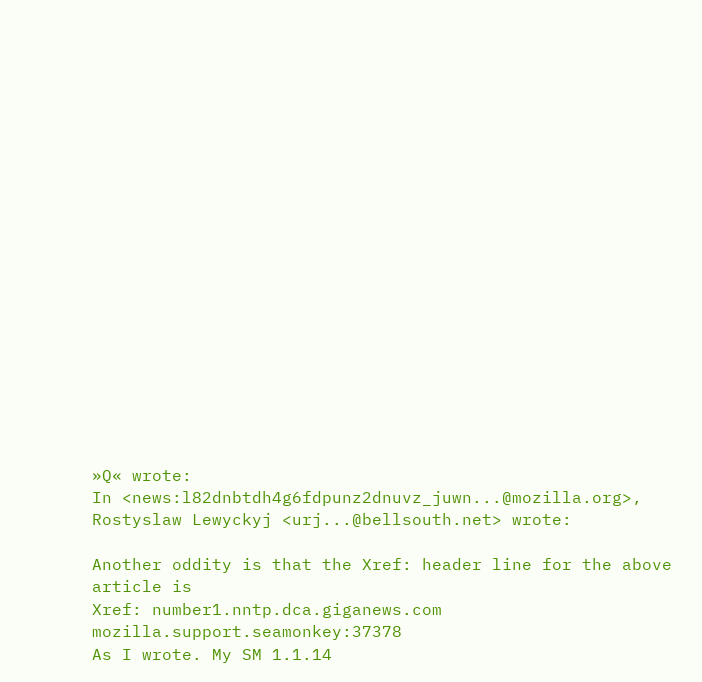»Q« wrote:
In <news:l82dnbtdh4g6fdpunz2dnuvz_juwn...@mozilla.org>,
Rostyslaw Lewyckyj <urj...@bellsouth.net> wrote:

Another oddity is that the Xref: header line for the above article is
Xref: number1.nntp.dca.giganews.com mozilla.support.seamonkey:37378
As I wrote. My SM 1.1.14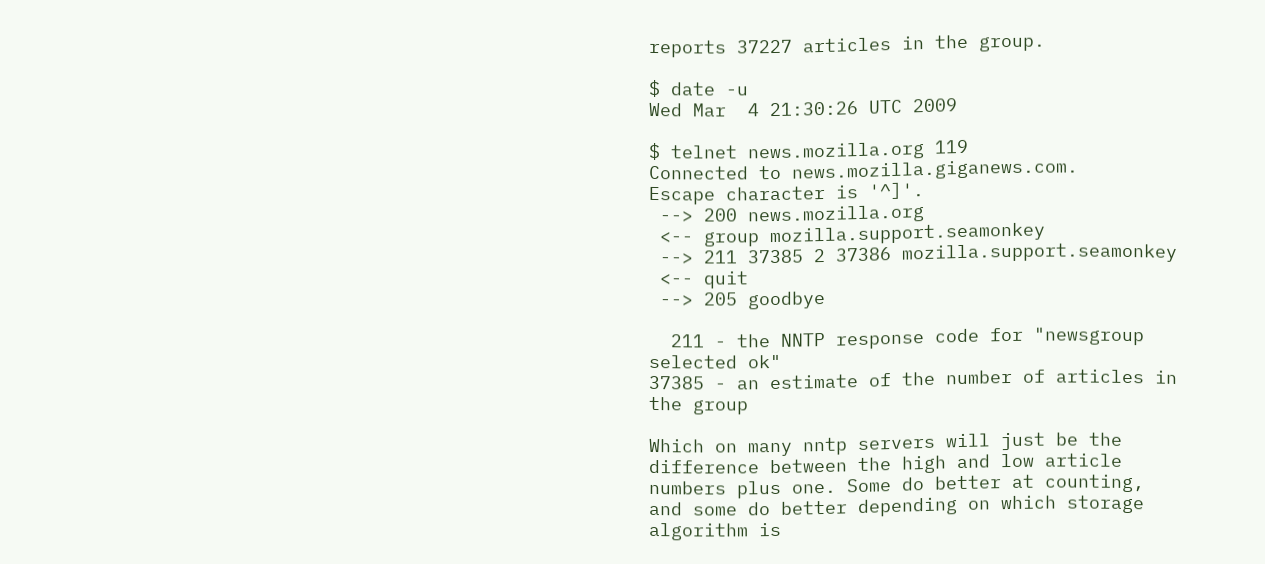reports 37227 articles in the group.

$ date -u
Wed Mar  4 21:30:26 UTC 2009

$ telnet news.mozilla.org 119
Connected to news.mozilla.giganews.com.
Escape character is '^]'.
 --> 200 news.mozilla.org
 <-- group mozilla.support.seamonkey
 --> 211 37385 2 37386 mozilla.support.seamonkey
 <-- quit
 --> 205 goodbye

  211 - the NNTP response code for "newsgroup selected ok"
37385 - an estimate of the number of articles in the group

Which on many nntp servers will just be the difference between the high and low article numbers plus one. Some do better at counting, and some do better depending on which storage algorithm is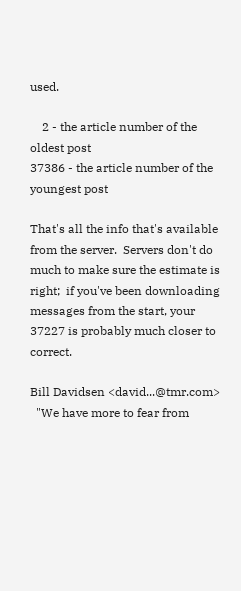used.

    2 - the article number of the oldest post
37386 - the article number of the youngest post

That's all the info that's available from the server.  Servers don't do
much to make sure the estimate is right;  if you've been downloading
messages from the start, your 37227 is probably much closer to correct.

Bill Davidsen <david...@tmr.com>
  "We have more to fear from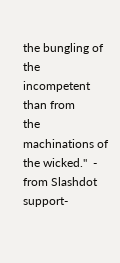the bungling of the incompetent than from
the machinations of the wicked."  - from Slashdot
support-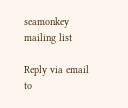seamonkey mailing list

Reply via email to